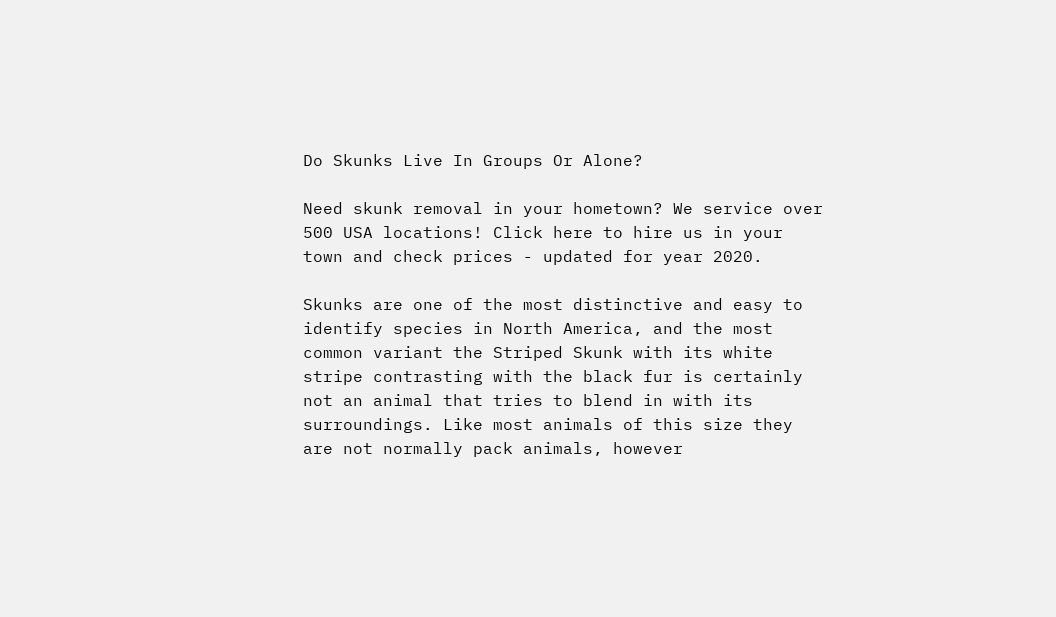Do Skunks Live In Groups Or Alone?

Need skunk removal in your hometown? We service over 500 USA locations! Click here to hire us in your town and check prices - updated for year 2020.

Skunks are one of the most distinctive and easy to identify species in North America, and the most common variant the Striped Skunk with its white stripe contrasting with the black fur is certainly not an animal that tries to blend in with its surroundings. Like most animals of this size they are not normally pack animals, however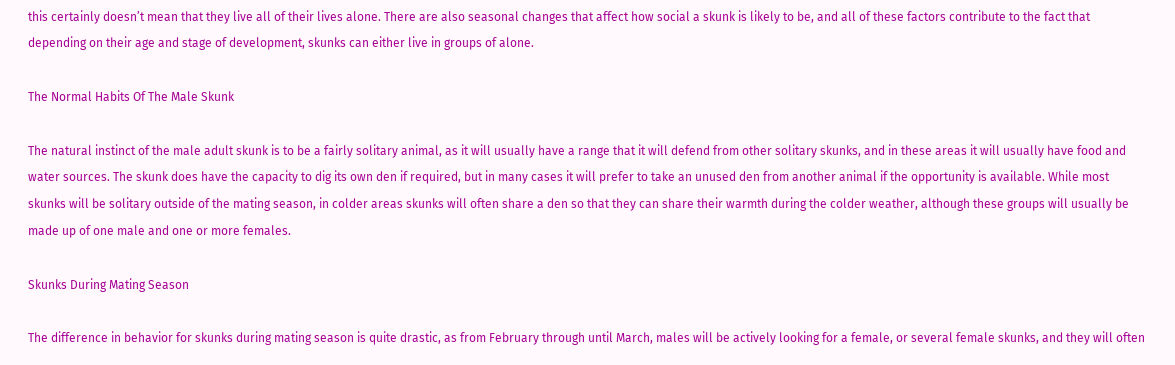this certainly doesn’t mean that they live all of their lives alone. There are also seasonal changes that affect how social a skunk is likely to be, and all of these factors contribute to the fact that depending on their age and stage of development, skunks can either live in groups of alone.

The Normal Habits Of The Male Skunk

The natural instinct of the male adult skunk is to be a fairly solitary animal, as it will usually have a range that it will defend from other solitary skunks, and in these areas it will usually have food and water sources. The skunk does have the capacity to dig its own den if required, but in many cases it will prefer to take an unused den from another animal if the opportunity is available. While most skunks will be solitary outside of the mating season, in colder areas skunks will often share a den so that they can share their warmth during the colder weather, although these groups will usually be made up of one male and one or more females.

Skunks During Mating Season

The difference in behavior for skunks during mating season is quite drastic, as from February through until March, males will be actively looking for a female, or several female skunks, and they will often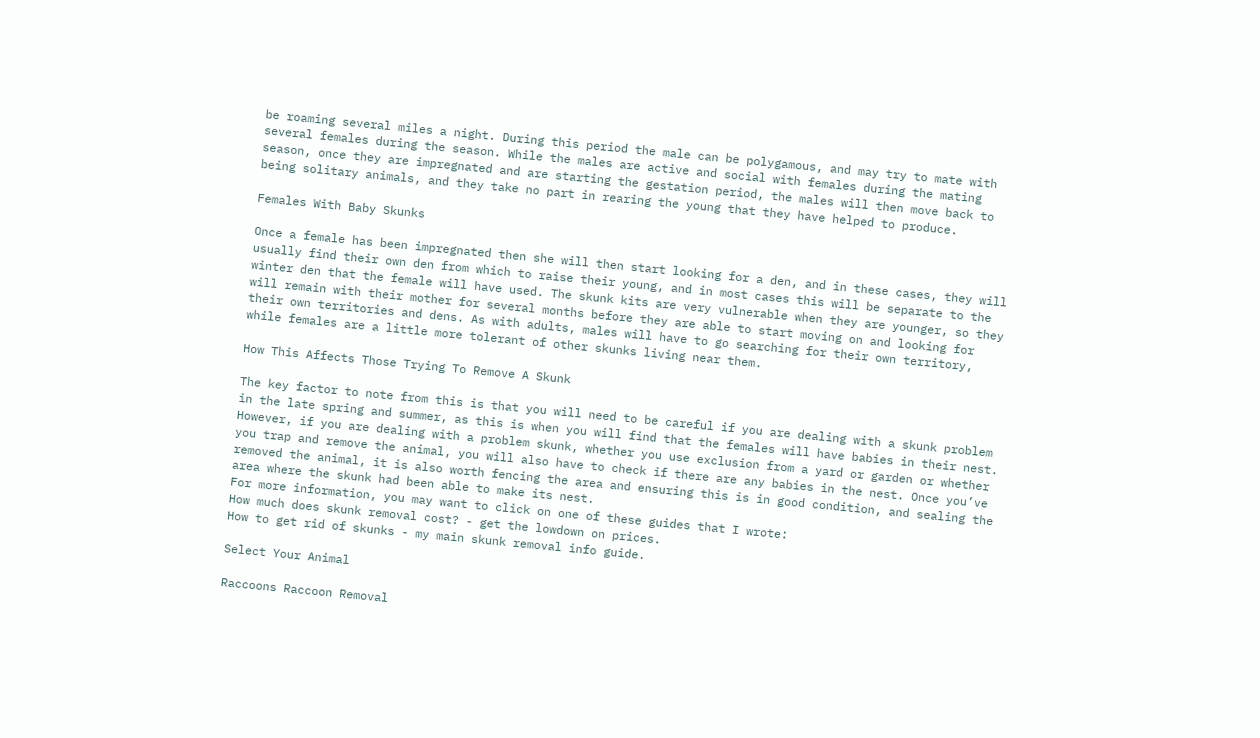be roaming several miles a night. During this period the male can be polygamous, and may try to mate with several females during the season. While the males are active and social with females during the mating season, once they are impregnated and are starting the gestation period, the males will then move back to being solitary animals, and they take no part in rearing the young that they have helped to produce.

Females With Baby Skunks

Once a female has been impregnated then she will then start looking for a den, and in these cases, they will usually find their own den from which to raise their young, and in most cases this will be separate to the winter den that the female will have used. The skunk kits are very vulnerable when they are younger, so they will remain with their mother for several months before they are able to start moving on and looking for their own territories and dens. As with adults, males will have to go searching for their own territory, while females are a little more tolerant of other skunks living near them.

How This Affects Those Trying To Remove A Skunk

The key factor to note from this is that you will need to be careful if you are dealing with a skunk problem in the late spring and summer, as this is when you will find that the females will have babies in their nest. However, if you are dealing with a problem skunk, whether you use exclusion from a yard or garden or whether you trap and remove the animal, you will also have to check if there are any babies in the nest. Once you’ve removed the animal, it is also worth fencing the area and ensuring this is in good condition, and sealing the area where the skunk had been able to make its nest.
For more information, you may want to click on one of these guides that I wrote:
How much does skunk removal cost? - get the lowdown on prices.
How to get rid of skunks - my main skunk removal info guide.

Select Your Animal

Raccoons Raccoon Removal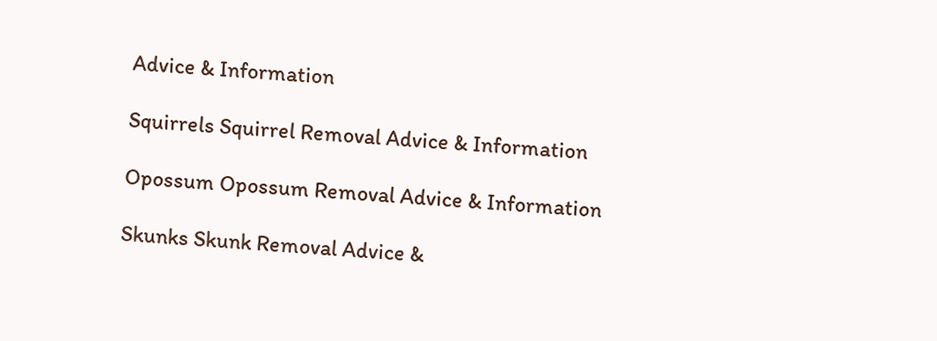Advice & Information

Squirrels Squirrel Removal Advice & Information

Opossum Opossum Removal Advice & Information

Skunks Skunk Removal Advice &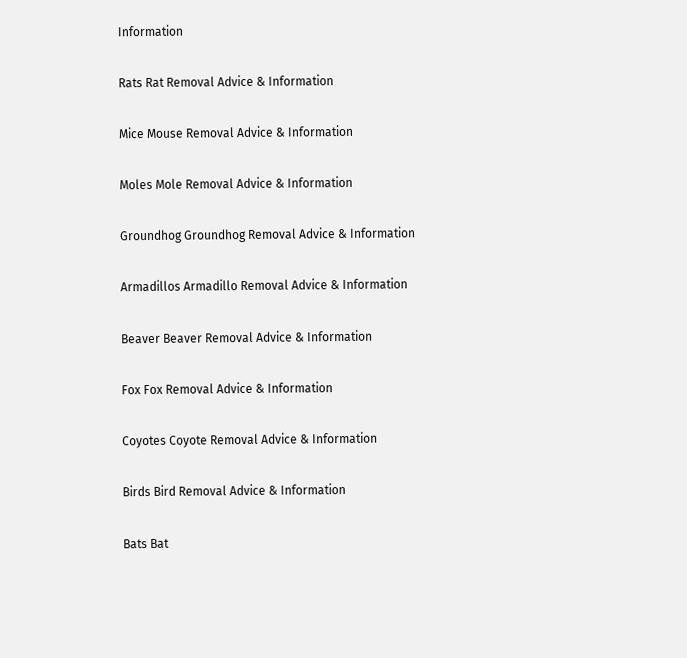Information

Rats Rat Removal Advice & Information

Mice Mouse Removal Advice & Information

Moles Mole Removal Advice & Information

Groundhog Groundhog Removal Advice & Information

Armadillos Armadillo Removal Advice & Information

Beaver Beaver Removal Advice & Information

Fox Fox Removal Advice & Information

Coyotes Coyote Removal Advice & Information

Birds Bird Removal Advice & Information

Bats Bat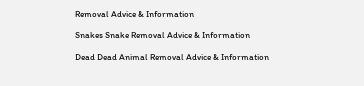Removal Advice & Information

Snakes Snake Removal Advice & Information

Dead Dead Animal Removal Advice & Information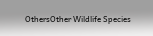OthersOther Wildlife Species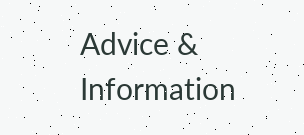Advice & Information